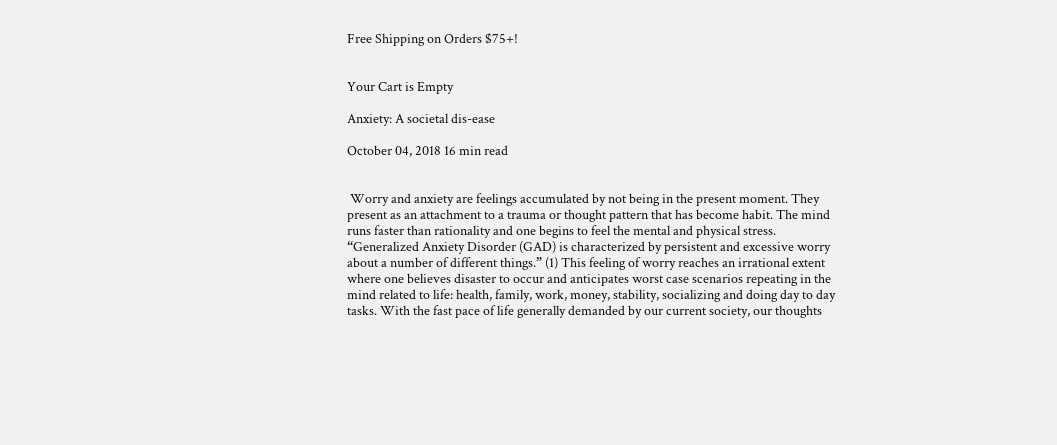Free Shipping on Orders $75+!


Your Cart is Empty

Anxiety: A societal dis-ease

October 04, 2018 16 min read


 Worry and anxiety are feelings accumulated by not being in the present moment. They present as an attachment to a trauma or thought pattern that has become habit. The mind runs faster than rationality and one begins to feel the mental and physical stress. “Generalized Anxiety Disorder (GAD) is characterized by persistent and excessive worry about a number of different things.” (1) This feeling of worry reaches an irrational extent where one believes disaster to occur and anticipates worst case scenarios repeating in the mind related to life: health, family, work, money, stability, socializing and doing day to day tasks. With the fast pace of life generally demanded by our current society, our thoughts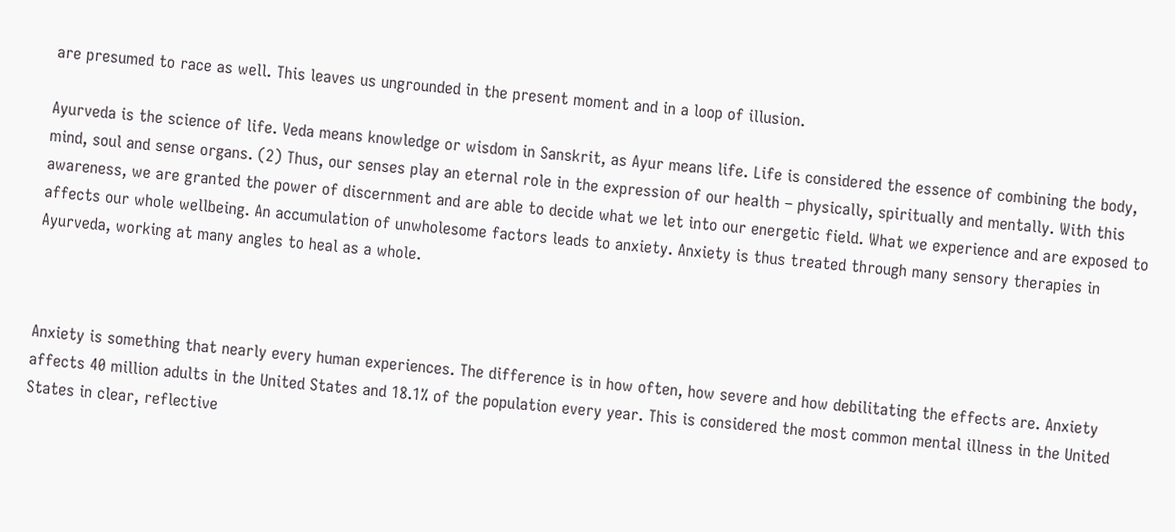are presumed to race as well. This leaves us ungrounded in the present moment and in a loop of illusion.

Ayurveda is the science of life. Veda means knowledge or wisdom in Sanskrit, as Ayur means life. Life is considered the essence of combining the body, mind, soul and sense organs. (2) Thus, our senses play an eternal role in the expression of our health – physically, spiritually and mentally. With this awareness, we are granted the power of discernment and are able to decide what we let into our energetic field. What we experience and are exposed to affects our whole wellbeing. An accumulation of unwholesome factors leads to anxiety. Anxiety is thus treated through many sensory therapies in Ayurveda, working at many angles to heal as a whole.



Anxiety is something that nearly every human experiences. The difference is in how often, how severe and how debilitating the effects are. Anxiety affects 40 million adults in the United States and 18.1% of the population every year. This is considered the most common mental illness in the United States in clear, reflective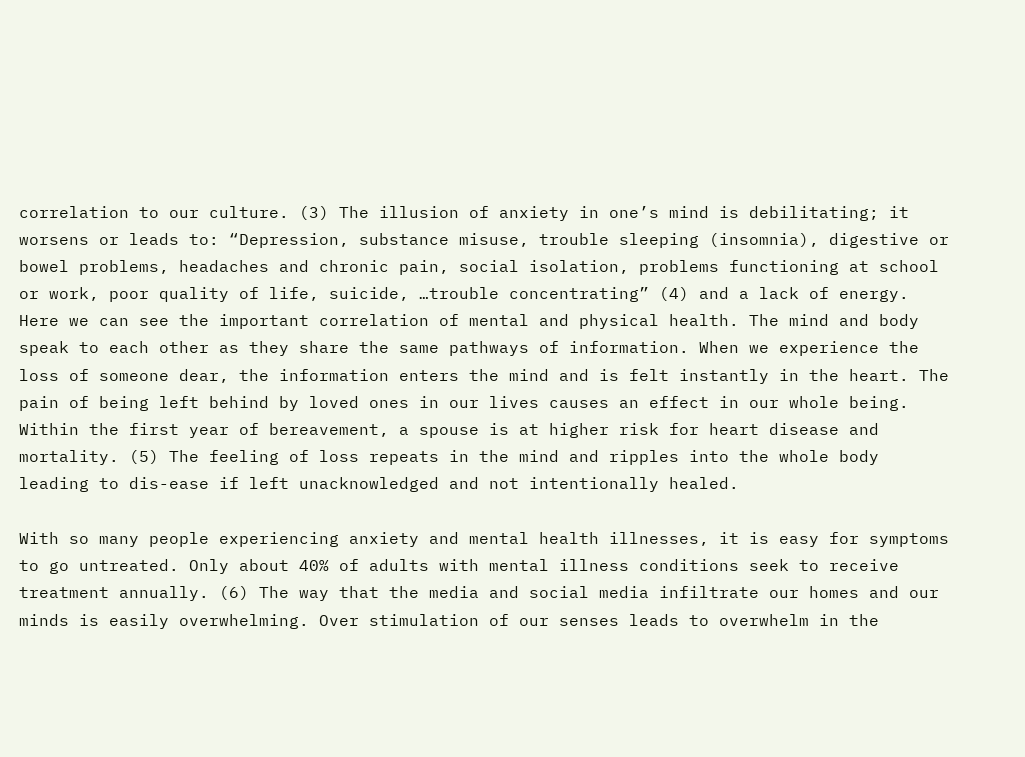correlation to our culture. (3) The illusion of anxiety in one’s mind is debilitating; it worsens or leads to: “Depression, substance misuse, trouble sleeping (insomnia), digestive or bowel problems, headaches and chronic pain, social isolation, problems functioning at school or work, poor quality of life, suicide, …trouble concentrating” (4) and a lack of energy. Here we can see the important correlation of mental and physical health. The mind and body speak to each other as they share the same pathways of information. When we experience the loss of someone dear, the information enters the mind and is felt instantly in the heart. The pain of being left behind by loved ones in our lives causes an effect in our whole being. Within the first year of bereavement, a spouse is at higher risk for heart disease and mortality. (5) The feeling of loss repeats in the mind and ripples into the whole body leading to dis-ease if left unacknowledged and not intentionally healed.

With so many people experiencing anxiety and mental health illnesses, it is easy for symptoms to go untreated. Only about 40% of adults with mental illness conditions seek to receive treatment annually. (6) The way that the media and social media infiltrate our homes and our minds is easily overwhelming. Over stimulation of our senses leads to overwhelm in the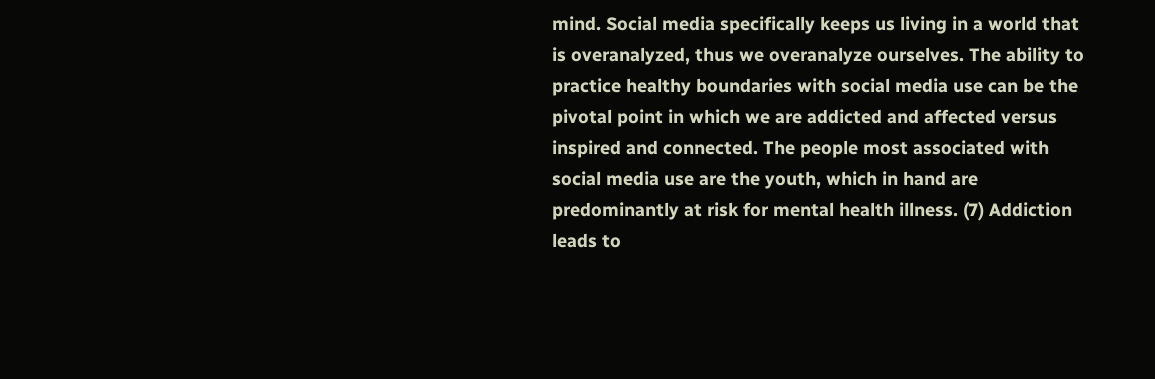mind. Social media specifically keeps us living in a world that is overanalyzed, thus we overanalyze ourselves. The ability to practice healthy boundaries with social media use can be the pivotal point in which we are addicted and affected versus inspired and connected. The people most associated with social media use are the youth, which in hand are predominantly at risk for mental health illness. (7) Addiction leads to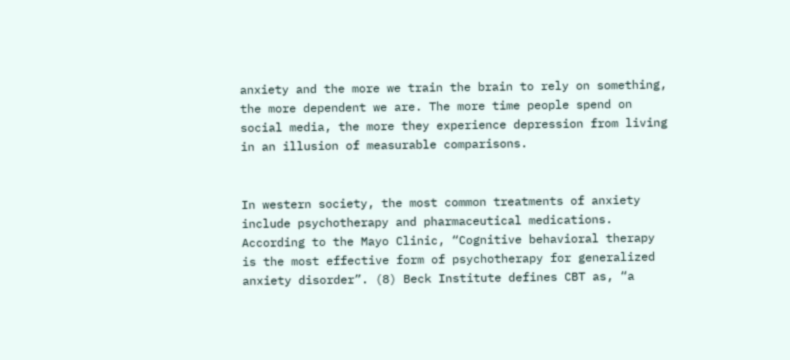anxiety and the more we train the brain to rely on something, the more dependent we are. The more time people spend on social media, the more they experience depression from living in an illusion of measurable comparisons.


In western society, the most common treatments of anxiety include psychotherapy and pharmaceutical medications. According to the Mayo Clinic, “Cognitive behavioral therapy is the most effective form of psychotherapy for generalized anxiety disorder”. (8) Beck Institute defines CBT as, “a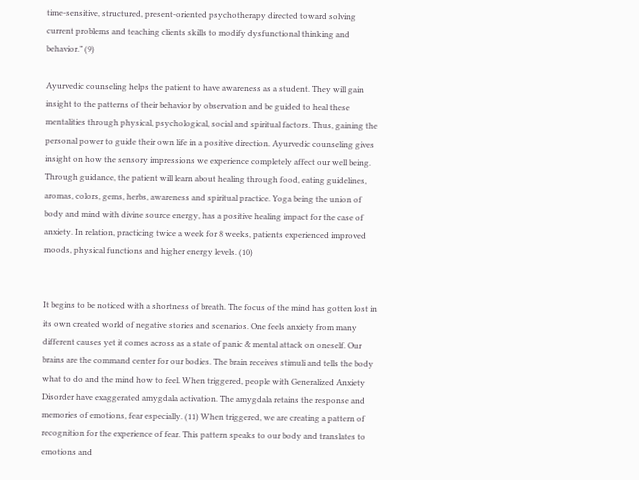time-sensitive, structured, present-oriented psychotherapy directed toward solving current problems and teaching clients skills to modify dysfunctional thinking and behavior.” (9)

Ayurvedic counseling helps the patient to have awareness as a student. They will gain insight to the patterns of their behavior by observation and be guided to heal these mentalities through physical, psychological, social and spiritual factors. Thus, gaining the personal power to guide their own life in a positive direction. Ayurvedic counseling gives insight on how the sensory impressions we experience completely affect our well being. Through guidance, the patient will learn about healing through food, eating guidelines, aromas, colors, gems, herbs, awareness and spiritual practice. Yoga being the union of body and mind with divine source energy, has a positive healing impact for the case of anxiety. In relation, practicing twice a week for 8 weeks, patients experienced improved moods, physical functions and higher energy levels. (10)


It begins to be noticed with a shortness of breath. The focus of the mind has gotten lost in its own created world of negative stories and scenarios. One feels anxiety from many different causes yet it comes across as a state of panic & mental attack on oneself. Our brains are the command center for our bodies. The brain receives stimuli and tells the body what to do and the mind how to feel. When triggered, people with Generalized Anxiety Disorder have exaggerated amygdala activation. The amygdala retains the response and memories of emotions, fear especially. (11) When triggered, we are creating a pattern of recognition for the experience of fear. This pattern speaks to our body and translates to emotions and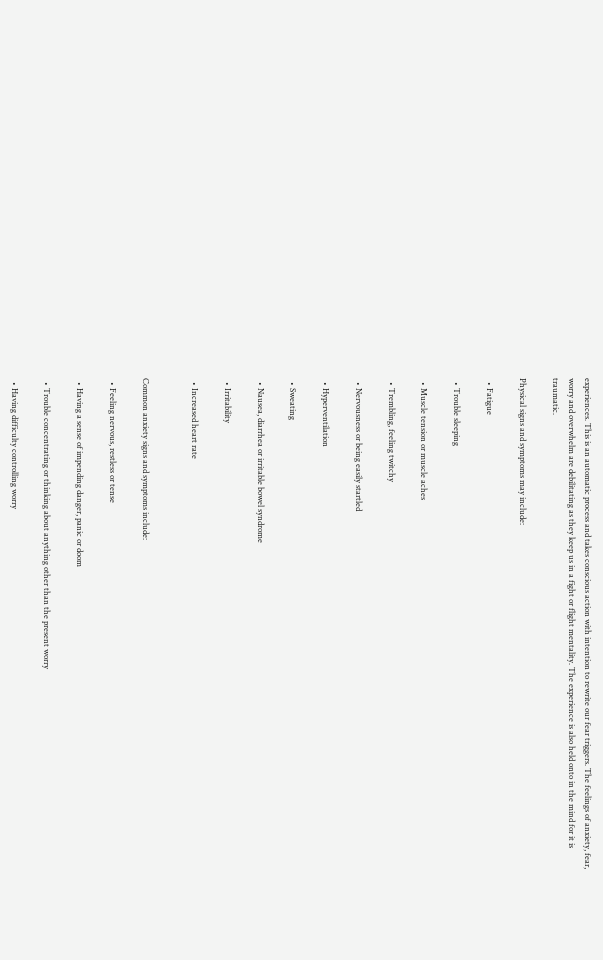experiences. This is an automatic process and takes conscious action with intention to rewrite our fear triggers. The feelings of anxiety, fear, worry and overwhelm are debilitating as they keep us in a fight or flight mentality. The experience is also held onto in the mind for it is traumatic.

Physical signs and symptoms may include:

  • Fatigue

  • Trouble sleeping

  • Muscle tension or muscle aches

  • Trembling, feeling twitchy

  • Nervousness or being easily startled

  • Hyperventilation

  • Sweating

  • Nausea, diarrhea or irritable bowel syndrome

  • Irritability

  • Increased heart rate


Common anxiety signs and symptoms include:

  • Feeling nervous, restless or tense

  • Having a sense of impending danger, panic or doom

  • Trouble concentrating or thinking about anything other than the present worry

  • Having difficulty controlling worry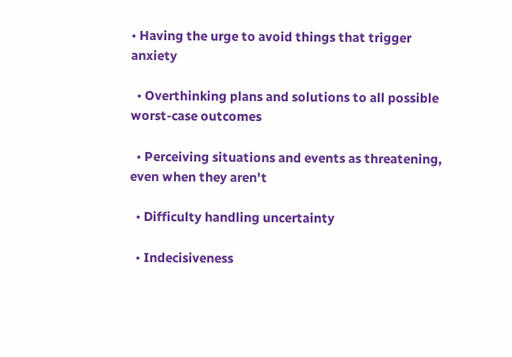• Having the urge to avoid things that trigger anxiety

  • Overthinking plans and solutions to all possible worst-case outcomes

  • Perceiving situations and events as threatening, even when they aren't

  • Difficulty handling uncertainty

  • Indecisiveness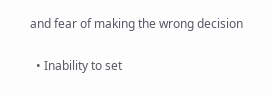and fear of making the wrong decision

  • Inability to set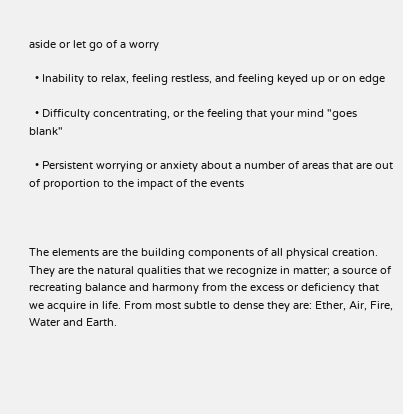aside or let go of a worry

  • Inability to relax, feeling restless, and feeling keyed up or on edge

  • Difficulty concentrating, or the feeling that your mind "goes blank"

  • Persistent worrying or anxiety about a number of areas that are out of proportion to the impact of the events



The elements are the building components of all physical creation. They are the natural qualities that we recognize in matter; a source of recreating balance and harmony from the excess or deficiency that we acquire in life. From most subtle to dense they are: Ether, Air, Fire, Water and Earth.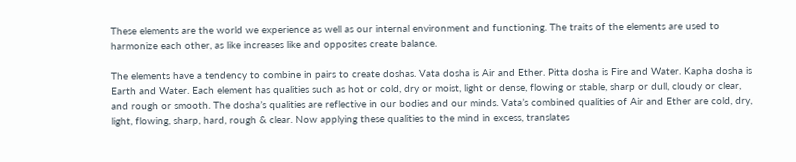These elements are the world we experience as well as our internal environment and functioning. The traits of the elements are used to harmonize each other, as like increases like and opposites create balance.

The elements have a tendency to combine in pairs to create doshas. Vata dosha is Air and Ether. Pitta dosha is Fire and Water. Kapha dosha is Earth and Water. Each element has qualities such as hot or cold, dry or moist, light or dense, flowing or stable, sharp or dull, cloudy or clear, and rough or smooth. The dosha’s qualities are reflective in our bodies and our minds. Vata’s combined qualities of Air and Ether are cold, dry, light, flowing, sharp, hard, rough & clear. Now applying these qualities to the mind in excess, translates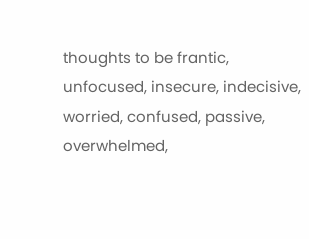thoughts to be frantic, unfocused, insecure, indecisive, worried, confused, passive, overwhelmed,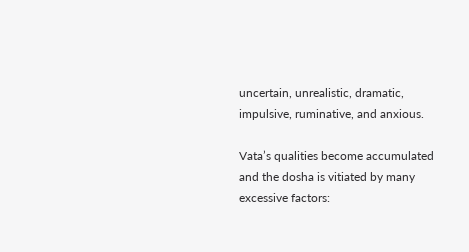uncertain, unrealistic, dramatic, impulsive, ruminative, and anxious.

Vata’s qualities become accumulated and the dosha is vitiated by many excessive factors: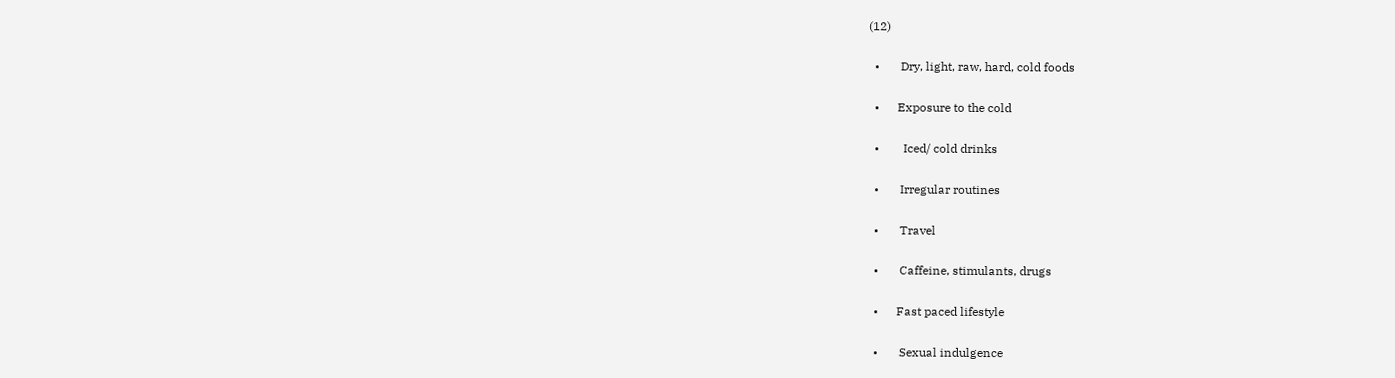(12)

  •       Dry, light, raw, hard, cold foods

  •      Exposure to the cold

  •        Iced/ cold drinks

  •       Irregular routines

  •       Travel

  •       Caffeine, stimulants, drugs

  •      Fast paced lifestyle

  •       Sexual indulgence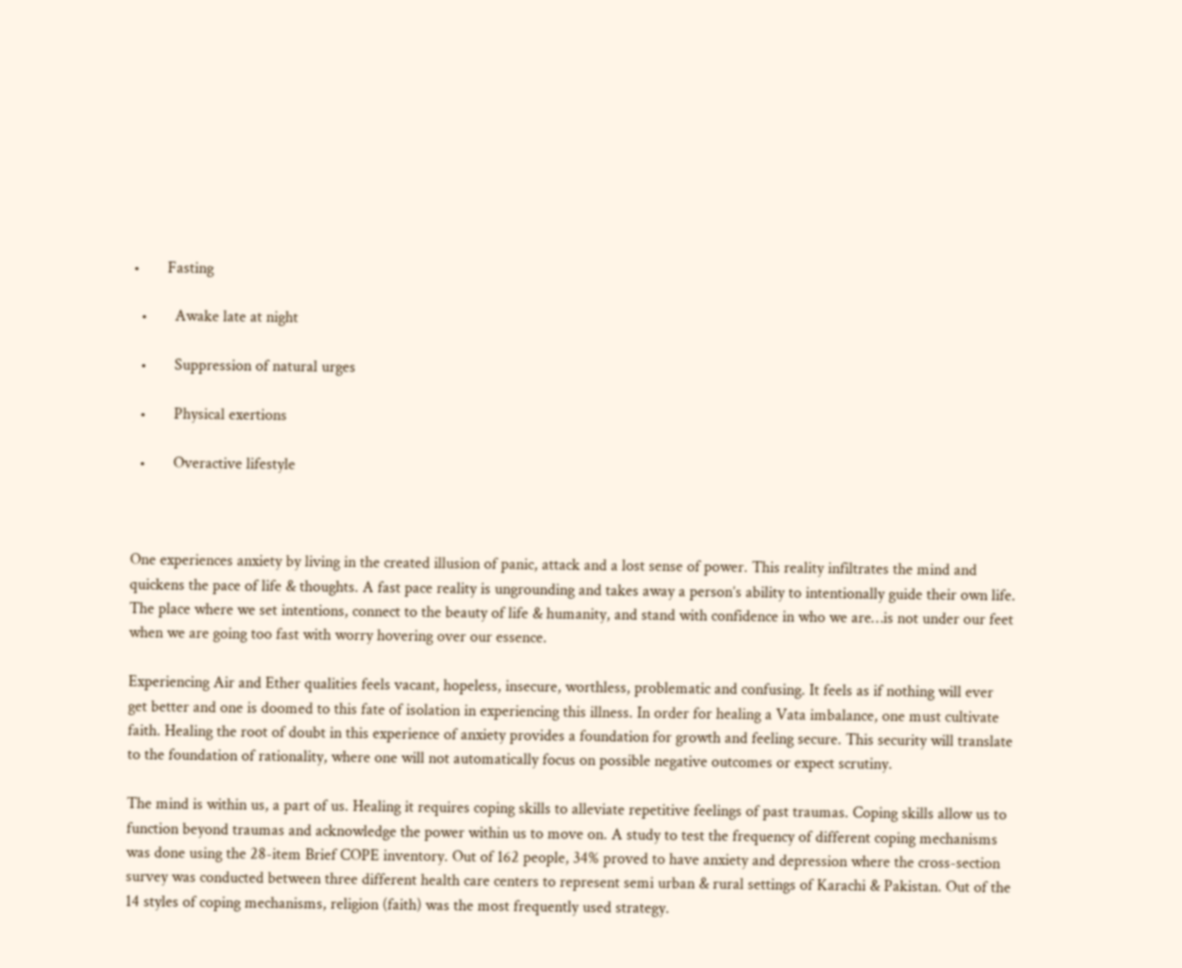•       Fasting

  •       Awake late at night

  •       Suppression of natural urges

  •       Physical exertions

  •       Overactive lifestyle



One experiences anxiety by living in the created illusion of panic, attack and a lost sense of power. This reality infiltrates the mind and quickens the pace of life & thoughts. A fast pace reality is ungrounding and takes away a person’s ability to intentionally guide their own life. The place where we set intentions, connect to the beauty of life & humanity, and stand with confidence in who we are…is not under our feet when we are going too fast with worry hovering over our essence.

Experiencing Air and Ether qualities feels vacant, hopeless, insecure, worthless, problematic and confusing. It feels as if nothing will ever get better and one is doomed to this fate of isolation in experiencing this illness. In order for healing a Vata imbalance, one must cultivate faith. Healing the root of doubt in this experience of anxiety provides a foundation for growth and feeling secure. This security will translate to the foundation of rationality, where one will not automatically focus on possible negative outcomes or expect scrutiny.

The mind is within us, a part of us. Healing it requires coping skills to alleviate repetitive feelings of past traumas. Coping skills allow us to function beyond traumas and acknowledge the power within us to move on. A study to test the frequency of different coping mechanisms was done using the 28-item Brief COPE inventory. Out of 162 people, 34% proved to have anxiety and depression where the cross-section survey was conducted between three different health care centers to represent semi urban & rural settings of Karachi & Pakistan. Out of the 14 styles of coping mechanisms, religion (faith) was the most frequently used strategy.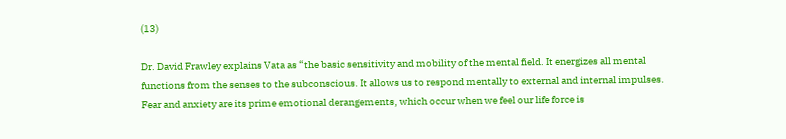(13)

Dr. David Frawley explains Vata as “the basic sensitivity and mobility of the mental field. It energizes all mental functions from the senses to the subconscious. It allows us to respond mentally to external and internal impulses. Fear and anxiety are its prime emotional derangements, which occur when we feel our life force is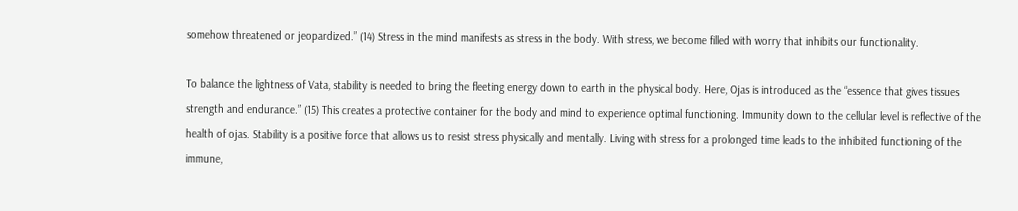somehow threatened or jeopardized.” (14) Stress in the mind manifests as stress in the body. With stress, we become filled with worry that inhibits our functionality.

To balance the lightness of Vata, stability is needed to bring the fleeting energy down to earth in the physical body. Here, Ojas is introduced as the “essence that gives tissues strength and endurance.” (15) This creates a protective container for the body and mind to experience optimal functioning. Immunity down to the cellular level is reflective of the health of ojas. Stability is a positive force that allows us to resist stress physically and mentally. Living with stress for a prolonged time leads to the inhibited functioning of the immune,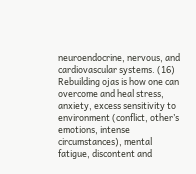neuroendocrine, nervous, and cardiovascular systems. (16) Rebuilding ojas is how one can overcome and heal stress, anxiety, excess sensitivity to environment (conflict, other’s emotions, intense circumstances), mental fatigue, discontent and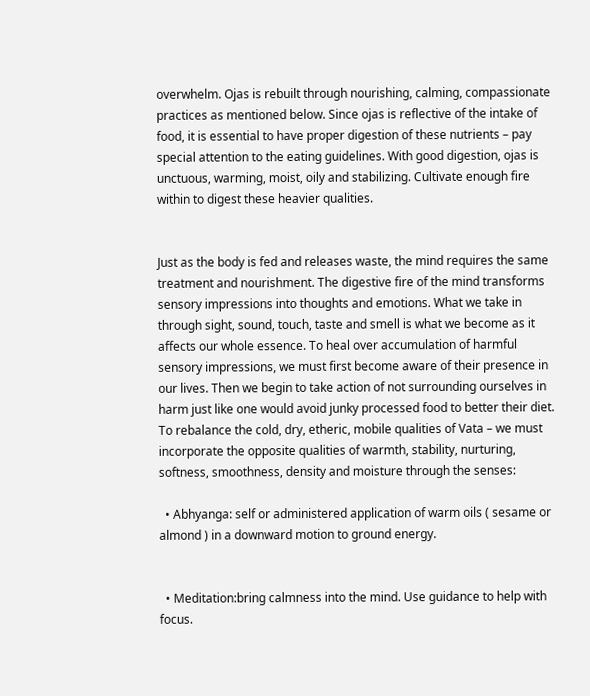overwhelm. Ojas is rebuilt through nourishing, calming, compassionate practices as mentioned below. Since ojas is reflective of the intake of food, it is essential to have proper digestion of these nutrients – pay special attention to the eating guidelines. With good digestion, ojas is unctuous, warming, moist, oily and stabilizing. Cultivate enough fire within to digest these heavier qualities.


Just as the body is fed and releases waste, the mind requires the same treatment and nourishment. The digestive fire of the mind transforms sensory impressions into thoughts and emotions. What we take in through sight, sound, touch, taste and smell is what we become as it affects our whole essence. To heal over accumulation of harmful sensory impressions, we must first become aware of their presence in our lives. Then we begin to take action of not surrounding ourselves in harm just like one would avoid junky processed food to better their diet. To rebalance the cold, dry, etheric, mobile qualities of Vata – we must incorporate the opposite qualities of warmth, stability, nurturing, softness, smoothness, density and moisture through the senses:

  • Abhyanga: self or administered application of warm oils ( sesame or almond ) in a downward motion to ground energy.


  • Meditation:bring calmness into the mind. Use guidance to help with focus.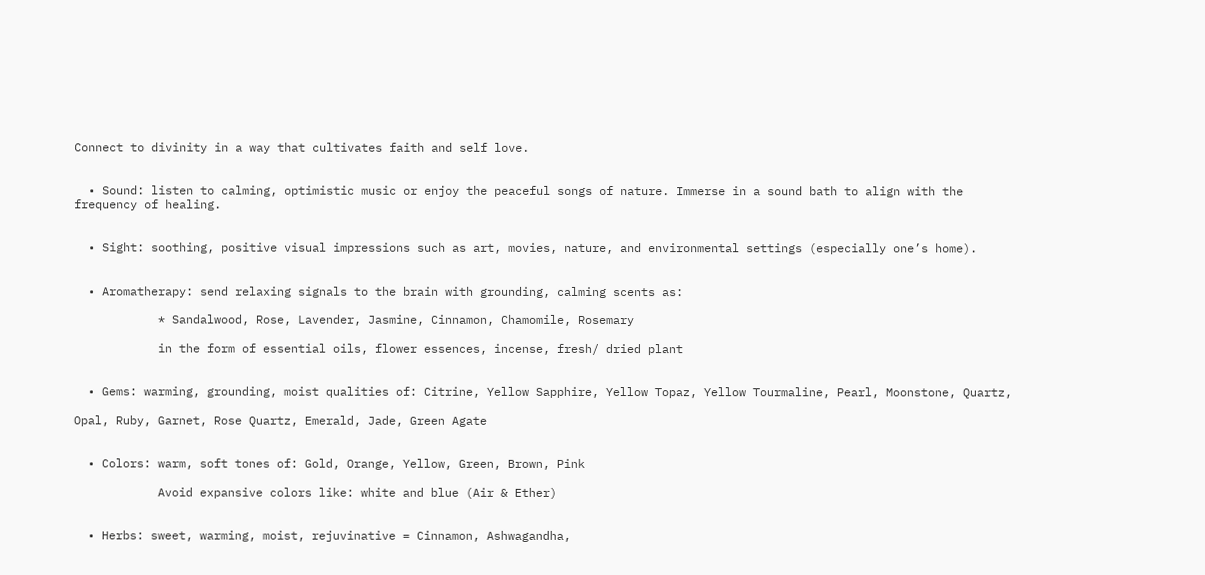Connect to divinity in a way that cultivates faith and self love.


  • Sound: listen to calming, optimistic music or enjoy the peaceful songs of nature. Immerse in a sound bath to align with the frequency of healing.


  • Sight: soothing, positive visual impressions such as art, movies, nature, and environmental settings (especially one’s home).


  • Aromatherapy: send relaxing signals to the brain with grounding, calming scents as:

            * Sandalwood, Rose, Lavender, Jasmine, Cinnamon, Chamomile, Rosemary

            in the form of essential oils, flower essences, incense, fresh/ dried plant


  • Gems: warming, grounding, moist qualities of: Citrine, Yellow Sapphire, Yellow Topaz, Yellow Tourmaline, Pearl, Moonstone, Quartz,

Opal, Ruby, Garnet, Rose Quartz, Emerald, Jade, Green Agate


  • Colors: warm, soft tones of: Gold, Orange, Yellow, Green, Brown, Pink

            Avoid expansive colors like: white and blue (Air & Ether)


  • Herbs: sweet, warming, moist, rejuvinative = Cinnamon, Ashwagandha,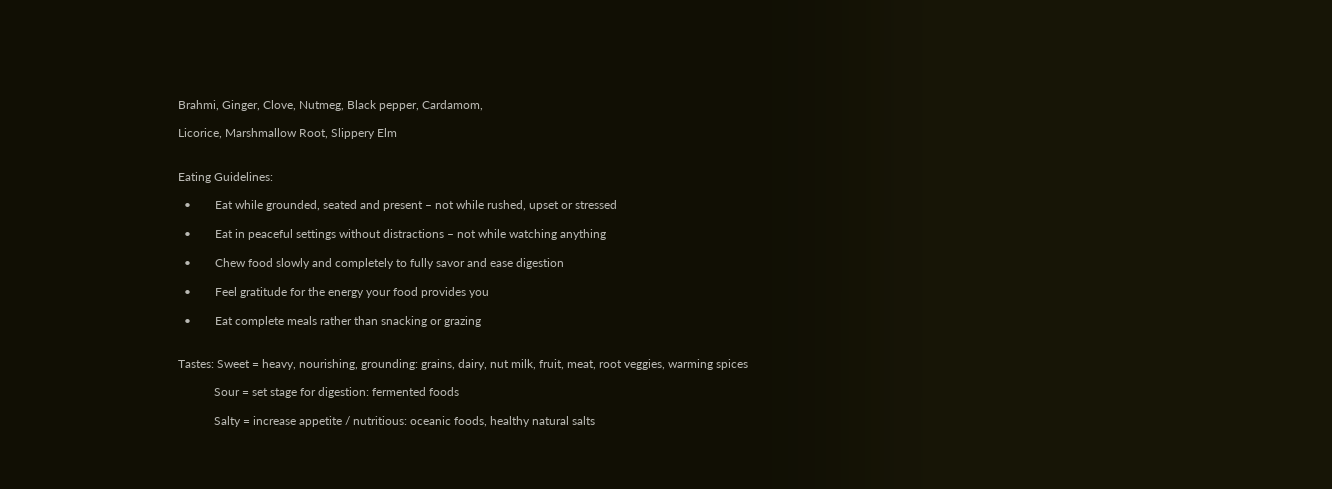Brahmi, Ginger, Clove, Nutmeg, Black pepper, Cardamom,

Licorice, Marshmallow Root, Slippery Elm


Eating Guidelines:

  •        Eat while grounded, seated and present – not while rushed, upset or stressed

  •        Eat in peaceful settings without distractions – not while watching anything

  •        Chew food slowly and completely to fully savor and ease digestion

  •        Feel gratitude for the energy your food provides you

  •        Eat complete meals rather than snacking or grazing


Tastes: Sweet = heavy, nourishing, grounding: grains, dairy, nut milk, fruit, meat, root veggies, warming spices

            Sour = set stage for digestion: fermented foods

            Salty = increase appetite / nutritious: oceanic foods, healthy natural salts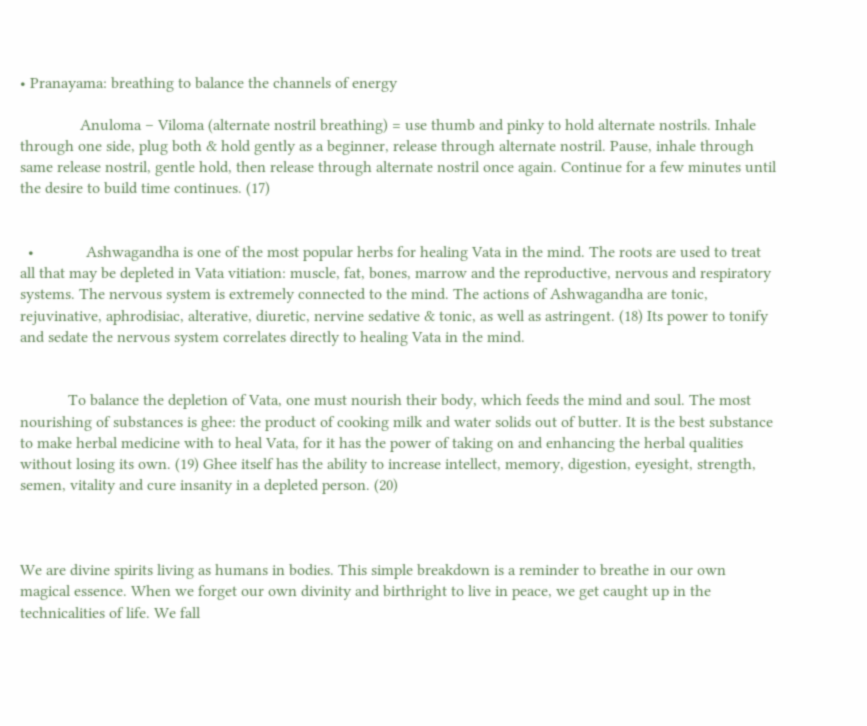• Pranayama: breathing to balance the channels of energy

               Anuloma – Viloma (alternate nostril breathing) = use thumb and pinky to hold alternate nostrils. Inhale through one side, plug both & hold gently as a beginner, release through alternate nostril. Pause, inhale through same release nostril, gentle hold, then release through alternate nostril once again. Continue for a few minutes until the desire to build time continues. (17)


  •             Ashwagandha is one of the most popular herbs for healing Vata in the mind. The roots are used to treat all that may be depleted in Vata vitiation: muscle, fat, bones, marrow and the reproductive, nervous and respiratory systems. The nervous system is extremely connected to the mind. The actions of Ashwagandha are tonic, rejuvinative, aphrodisiac, alterative, diuretic, nervine sedative & tonic, as well as astringent. (18) Its power to tonify and sedate the nervous system correlates directly to healing Vata in the mind.


            To balance the depletion of Vata, one must nourish their body, which feeds the mind and soul. The most nourishing of substances is ghee: the product of cooking milk and water solids out of butter. It is the best substance to make herbal medicine with to heal Vata, for it has the power of taking on and enhancing the herbal qualities without losing its own. (19) Ghee itself has the ability to increase intellect, memory, digestion, eyesight, strength, semen, vitality and cure insanity in a depleted person. (20)



We are divine spirits living as humans in bodies. This simple breakdown is a reminder to breathe in our own magical essence. When we forget our own divinity and birthright to live in peace, we get caught up in the technicalities of life. We fall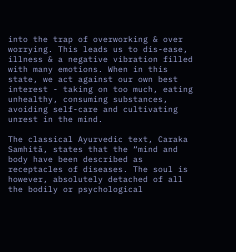into the trap of overworking & over worrying. This leads us to dis-ease, illness & a negative vibration filled with many emotions. When in this state, we act against our own best interest - taking on too much, eating unhealthy, consuming substances, avoiding self-care and cultivating unrest in the mind.

The classical Ayurvedic text, Caraka Samhitā, states that the “mind and body have been described as receptacles of diseases. The soul is however, absolutely detached of all the bodily or psychological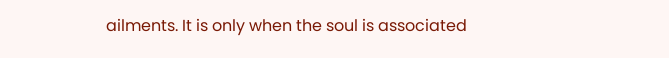ailments. It is only when the soul is associated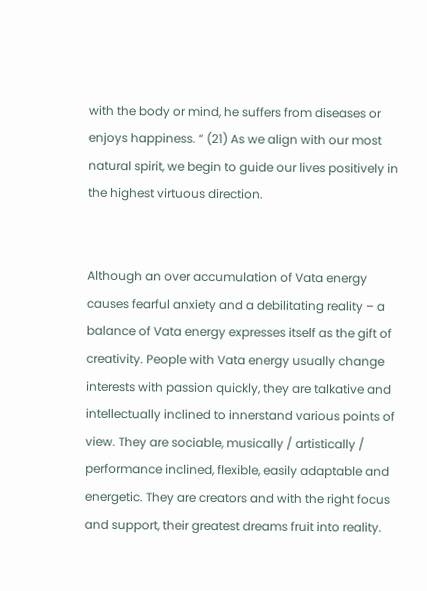with the body or mind, he suffers from diseases or enjoys happiness. “ (21) As we align with our most natural spirit, we begin to guide our lives positively in the highest virtuous direction.


Although an over accumulation of Vata energy causes fearful anxiety and a debilitating reality – a balance of Vata energy expresses itself as the gift of creativity. People with Vata energy usually change interests with passion quickly, they are talkative and intellectually inclined to innerstand various points of view. They are sociable, musically / artistically / performance inclined, flexible, easily adaptable and energetic. They are creators and with the right focus and support, their greatest dreams fruit into reality.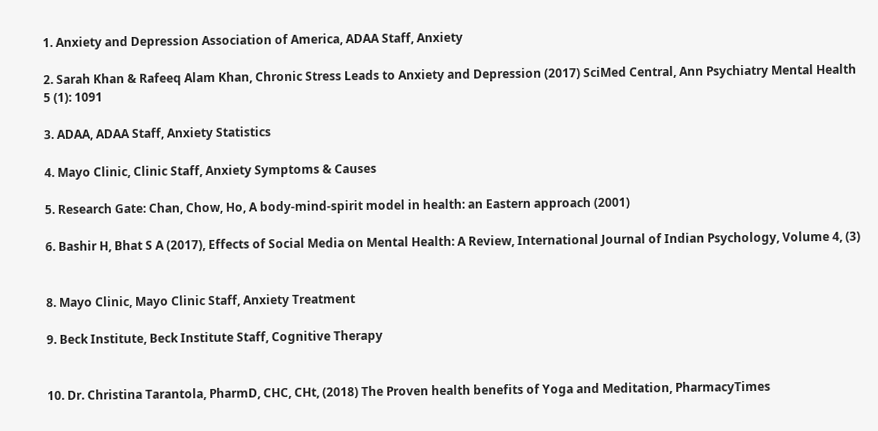1. Anxiety and Depression Association of America, ADAA Staff, Anxiety

2. Sarah Khan & Rafeeq Alam Khan, Chronic Stress Leads to Anxiety and Depression (2017) SciMed Central, Ann Psychiatry Mental Health 5 (1): 1091

3. ADAA, ADAA Staff, Anxiety Statistics

4. Mayo Clinic, Clinic Staff, Anxiety Symptoms & Causes

5. Research Gate: Chan, Chow, Ho, A body-mind-spirit model in health: an Eastern approach (2001)

6. Bashir H, Bhat S A (2017), Effects of Social Media on Mental Health: A Review, International Journal of Indian Psychology, Volume 4, (3)


8. Mayo Clinic, Mayo Clinic Staff, Anxiety Treatment

9. Beck Institute, Beck Institute Staff, Cognitive Therapy


10. Dr. Christina Tarantola, PharmD, CHC, CHt, (2018) The Proven health benefits of Yoga and Meditation, PharmacyTimes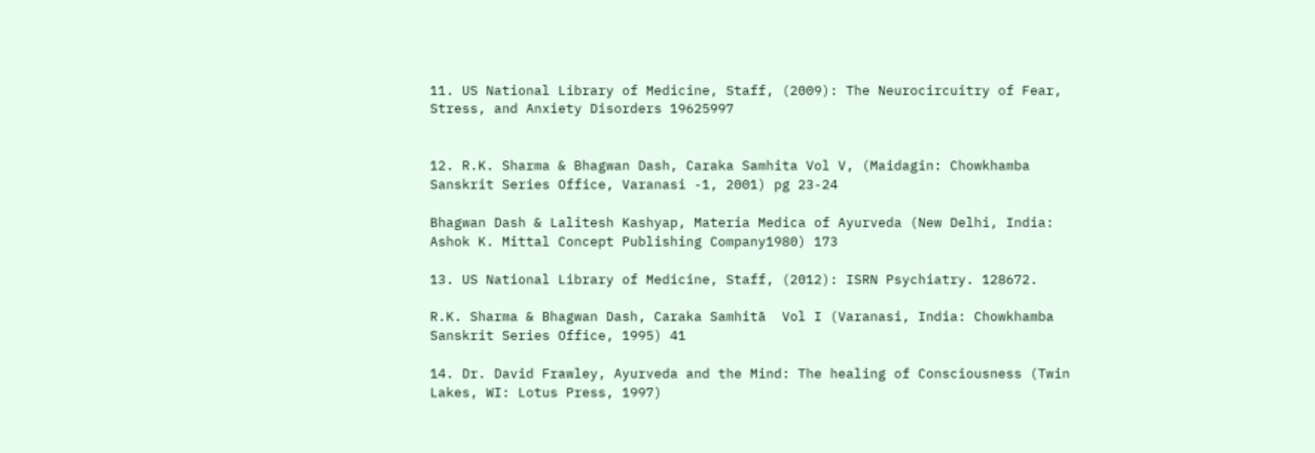11. US National Library of Medicine, Staff, (2009): The Neurocircuitry of Fear, Stress, and Anxiety Disorders 19625997


12. R.K. Sharma & Bhagwan Dash, Caraka Samhita Vol V, (Maidagin: Chowkhamba Sanskrit Series Office, Varanasi -1, 2001) pg 23-24

Bhagwan Dash & Lalitesh Kashyap, Materia Medica of Ayurveda (New Delhi, India: Ashok K. Mittal Concept Publishing Company1980) 173

13. US National Library of Medicine, Staff, (2012): ISRN Psychiatry. 128672.

R.K. Sharma & Bhagwan Dash, Caraka Samhitā  Vol I (Varanasi, India: Chowkhamba Sanskrit Series Office, 1995) 41

14. Dr. David Frawley, Ayurveda and the Mind: The healing of Consciousness (Twin Lakes, WI: Lotus Press, 1997)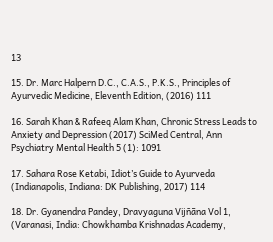13

15. Dr. Marc Halpern D.C., C.A.S., P.K.S., Principles of Ayurvedic Medicine, Eleventh Edition, (2016) 111

16. Sarah Khan & Rafeeq Alam Khan, Chronic Stress Leads to Anxiety and Depression (2017) SciMed Central, Ann Psychiatry Mental Health 5 (1): 1091

17. Sahara Rose Ketabi, Idiot’s Guide to Ayurveda (Indianapolis, Indiana: DK Publishing, 2017) 114

18. Dr. Gyanendra Pandey, Dravyaguna Vijñāna Vol 1, (Varanasi, India: Chowkhamba Krishnadas Academy,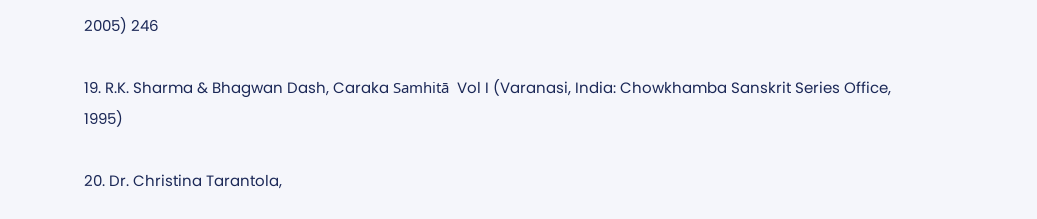2005) 246

19. R.K. Sharma & Bhagwan Dash, Caraka Samhitā  Vol I (Varanasi, India: Chowkhamba Sanskrit Series Office, 1995)

20. Dr. Christina Tarantola,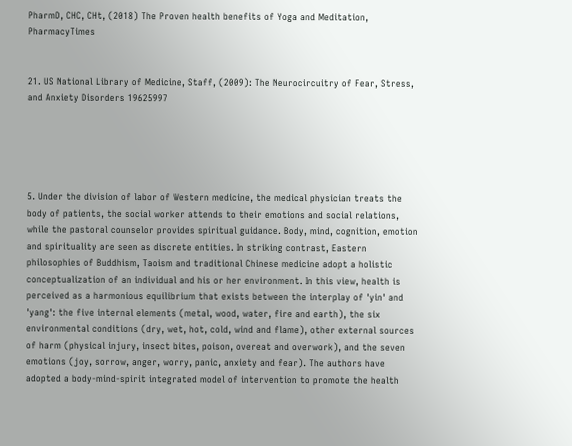PharmD, CHC, CHt, (2018) The Proven health benefits of Yoga and Meditation, PharmacyTimes


21. US National Library of Medicine, Staff, (2009): The Neurocircuitry of Fear, Stress, and Anxiety Disorders 19625997





5. Under the division of labor of Western medicine, the medical physician treats the body of patients, the social worker attends to their emotions and social relations, while the pastoral counselor provides spiritual guidance. Body, mind, cognition, emotion and spirituality are seen as discrete entities. In striking contrast, Eastern philosophies of Buddhism, Taoism and traditional Chinese medicine adopt a holistic conceptualization of an individual and his or her environment. In this view, health is perceived as a harmonious equilibrium that exists between the interplay of 'yin' and 'yang': the five internal elements (metal, wood, water, fire and earth), the six environmental conditions (dry, wet, hot, cold, wind and flame), other external sources of harm (physical injury, insect bites, poison, overeat and overwork), and the seven emotions (joy, sorrow, anger, worry, panic, anxiety and fear). The authors have adopted a body-mind-spirit integrated model of intervention to promote the health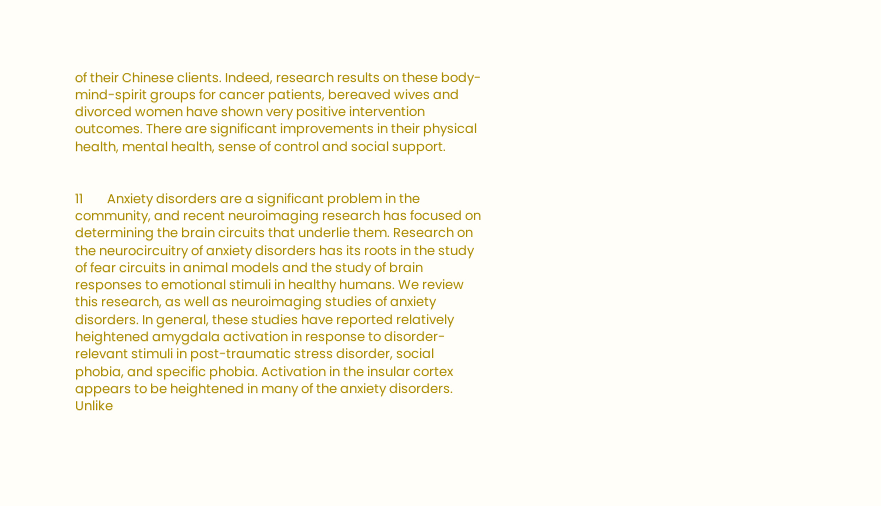of their Chinese clients. Indeed, research results on these body-mind-spirit groups for cancer patients, bereaved wives and divorced women have shown very positive intervention outcomes. There are significant improvements in their physical health, mental health, sense of control and social support.


11        Anxiety disorders are a significant problem in the community, and recent neuroimaging research has focused on determining the brain circuits that underlie them. Research on the neurocircuitry of anxiety disorders has its roots in the study of fear circuits in animal models and the study of brain responses to emotional stimuli in healthy humans. We review this research, as well as neuroimaging studies of anxiety disorders. In general, these studies have reported relatively heightened amygdala activation in response to disorder-relevant stimuli in post-traumatic stress disorder, social phobia, and specific phobia. Activation in the insular cortex appears to be heightened in many of the anxiety disorders. Unlike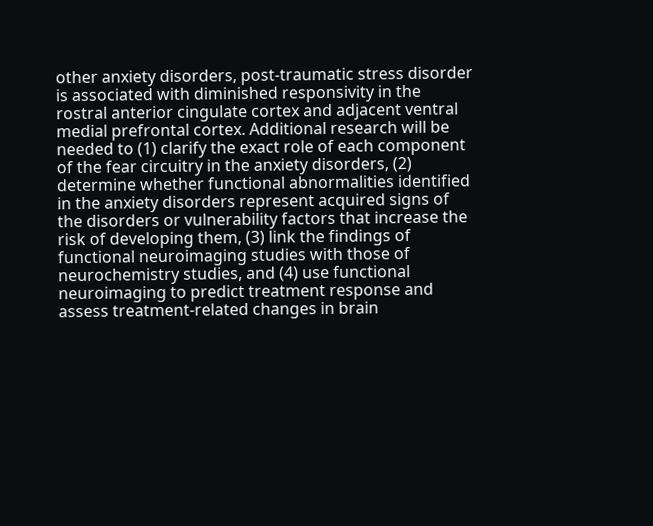other anxiety disorders, post-traumatic stress disorder is associated with diminished responsivity in the rostral anterior cingulate cortex and adjacent ventral medial prefrontal cortex. Additional research will be needed to (1) clarify the exact role of each component of the fear circuitry in the anxiety disorders, (2) determine whether functional abnormalities identified in the anxiety disorders represent acquired signs of the disorders or vulnerability factors that increase the risk of developing them, (3) link the findings of functional neuroimaging studies with those of neurochemistry studies, and (4) use functional neuroimaging to predict treatment response and assess treatment-related changes in brain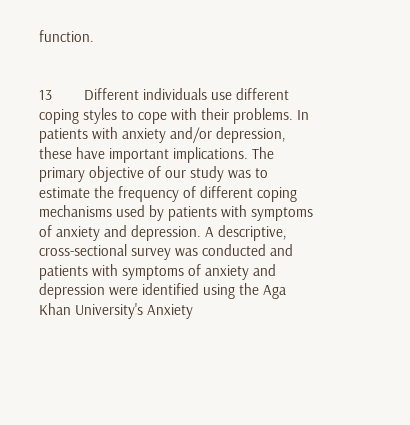function.


13        Different individuals use different coping styles to cope with their problems. In patients with anxiety and/or depression, these have important implications. The primary objective of our study was to estimate the frequency of different coping mechanisms used by patients with symptoms of anxiety and depression. A descriptive, cross-sectional survey was conducted and patients with symptoms of anxiety and depression were identified using the Aga Khan University's Anxiety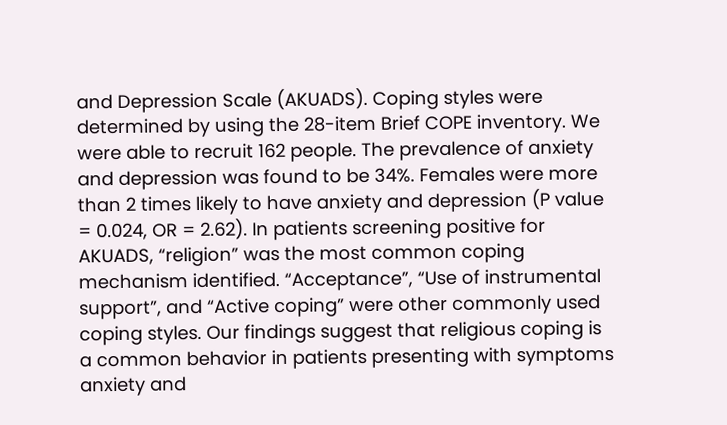and Depression Scale (AKUADS). Coping styles were determined by using the 28-item Brief COPE inventory. We were able to recruit 162 people. The prevalence of anxiety and depression was found to be 34%. Females were more than 2 times likely to have anxiety and depression (P value = 0.024, OR = 2.62). In patients screening positive for AKUADS, “religion” was the most common coping mechanism identified. “Acceptance”, “Use of instrumental support”, and “Active coping” were other commonly used coping styles. Our findings suggest that religious coping is a common behavior in patients presenting with symptoms anxiety and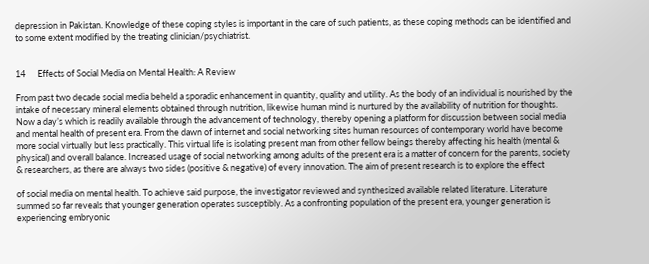depression in Pakistan. Knowledge of these coping styles is important in the care of such patients, as these coping methods can be identified and to some extent modified by the treating clinician/psychiatrist.


14      Effects of Social Media on Mental Health: A Review

From past two decade social media beheld a sporadic enhancement in quantity, quality and utility. As the body of an individual is nourished by the intake of necessary mineral elements obtained through nutrition, likewise human mind is nurtured by the availability of nutrition for thoughts. Now a day’s which is readily available through the advancement of technology, thereby opening a platform for discussion between social media and mental health of present era. From the dawn of internet and social networking sites human resources of contemporary world have become more social virtually but less practically. This virtual life is isolating present man from other fellow beings thereby affecting his health (mental & physical) and overall balance. Increased usage of social networking among adults of the present era is a matter of concern for the parents, society & researchers, as there are always two sides (positive & negative) of every innovation. The aim of present research is to explore the effect

of social media on mental health. To achieve said purpose, the investigator reviewed and synthesized available related literature. Literature summed so far reveals that younger generation operates susceptibly. As a confronting population of the present era, younger generation is experiencing embryonic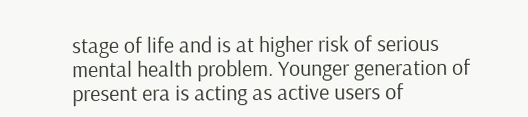stage of life and is at higher risk of serious mental health problem. Younger generation of present era is acting as active users of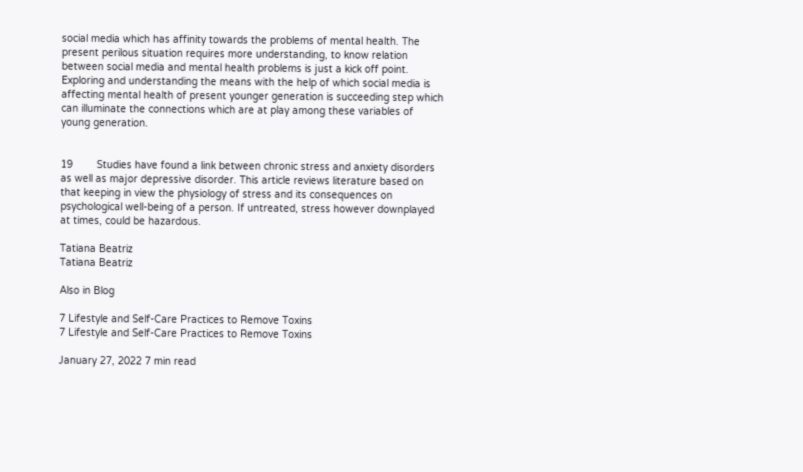social media which has affinity towards the problems of mental health. The present perilous situation requires more understanding, to know relation between social media and mental health problems is just a kick off point. Exploring and understanding the means with the help of which social media is affecting mental health of present younger generation is succeeding step which can illuminate the connections which are at play among these variables of young generation.


19        Studies have found a link between chronic stress and anxiety disorders as well as major depressive disorder. This article reviews literature based on that keeping in view the physiology of stress and its consequences on psychological well-being of a person. If untreated, stress however downplayed at times, could be hazardous.

Tatiana Beatriz
Tatiana Beatriz

Also in Blog

7 Lifestyle and Self-Care Practices to Remove Toxins
7 Lifestyle and Self-Care Practices to Remove Toxins

January 27, 2022 7 min read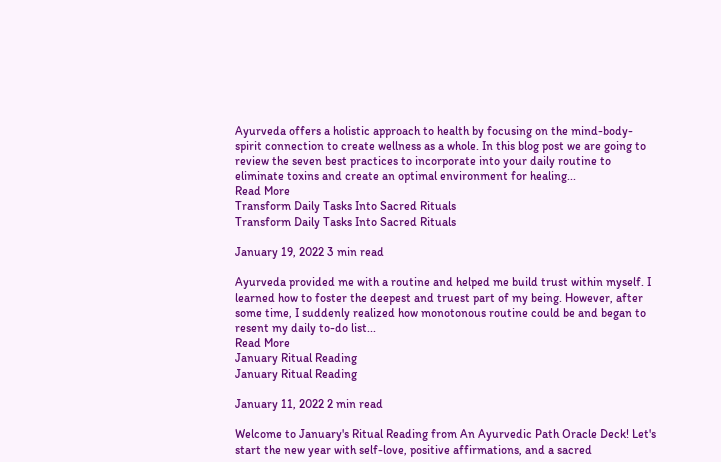Ayurveda offers a holistic approach to health by focusing on the mind-body-spirit connection to create wellness as a whole. In this blog post we are going to review the seven best practices to incorporate into your daily routine to eliminate toxins and create an optimal environment for healing...
Read More
Transform Daily Tasks Into Sacred Rituals
Transform Daily Tasks Into Sacred Rituals

January 19, 2022 3 min read

Ayurveda provided me with a routine and helped me build trust within myself. I learned how to foster the deepest and truest part of my being. However, after some time, I suddenly realized how monotonous routine could be and began to resent my daily to-do list...
Read More
January Ritual Reading
January Ritual Reading

January 11, 2022 2 min read

Welcome to January's Ritual Reading from An Ayurvedic Path Oracle Deck! Let's start the new year with self-love, positive affirmations, and a sacred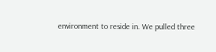environment to reside in. We pulled three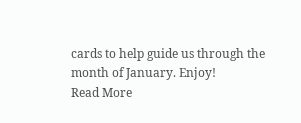cards to help guide us through the month of January. Enjoy!
Read More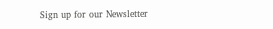Sign up for our Newsletter